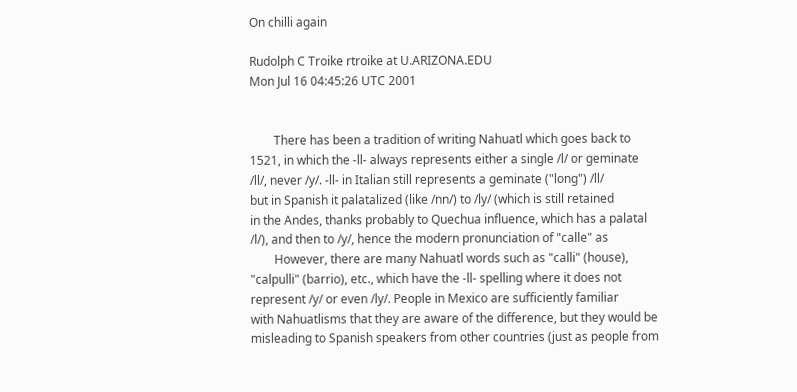On chilli again

Rudolph C Troike rtroike at U.ARIZONA.EDU
Mon Jul 16 04:45:26 UTC 2001


        There has been a tradition of writing Nahuatl which goes back to
1521, in which the -ll- always represents either a single /l/ or geminate
/ll/, never /y/. -ll- in Italian still represents a geminate ("long") /ll/
but in Spanish it palatalized (like /nn/) to /ly/ (which is still retained
in the Andes, thanks probably to Quechua influence, which has a palatal
/l/), and then to /y/, hence the modern pronunciation of "calle" as
        However, there are many Nahuatl words such as "calli" (house),
"calpulli" (barrio), etc., which have the -ll- spelling where it does not
represent /y/ or even /ly/. People in Mexico are sufficiently familiar
with Nahuatlisms that they are aware of the difference, but they would be
misleading to Spanish speakers from other countries (just as people from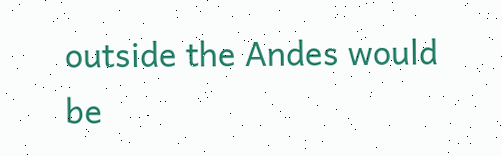outside the Andes would be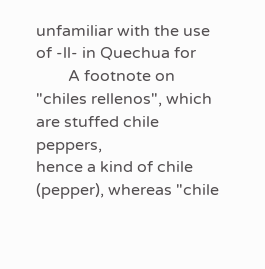unfamiliar with the use of -ll- in Quechua for
        A footnote on "chiles rellenos", which are stuffed chile peppers,
hence a kind of chile (pepper), whereas "chile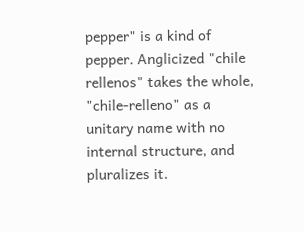pepper" is a kind of
pepper. Anglicized "chile rellenos" takes the whole, "chile-relleno" as a
unitary name with no internal structure, and pluralizes it.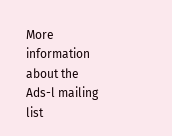More information about the Ads-l mailing list